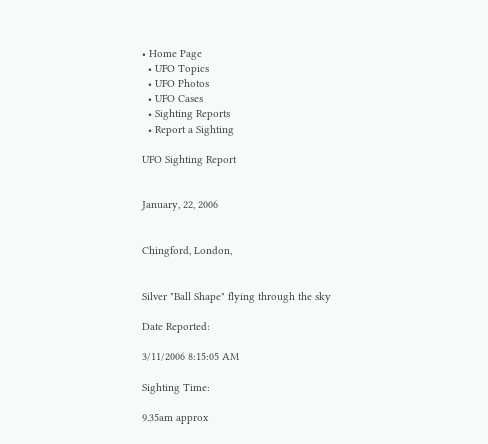• Home Page
  • UFO Topics
  • UFO Photos
  • UFO Cases
  • Sighting Reports
  • Report a Sighting

UFO Sighting Report


January, 22, 2006


Chingford, London,


Silver "Ball Shape" flying through the sky

Date Reported:

3/11/2006 8:15:05 AM

Sighting Time:

9.35am approx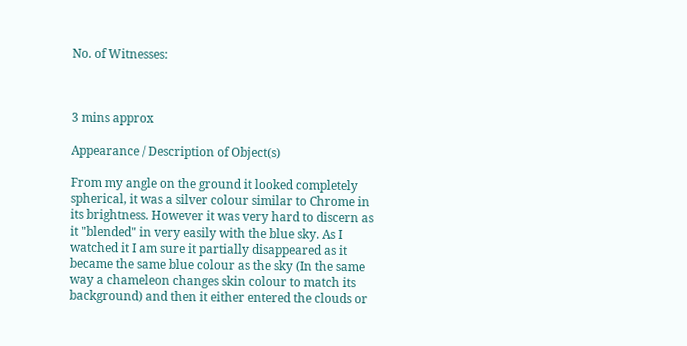No. of Witnesses:



3 mins approx

Appearance / Description of Object(s)

From my angle on the ground it looked completely spherical, it was a silver colour similar to Chrome in its brightness. However it was very hard to discern as it "blended" in very easily with the blue sky. As I watched it I am sure it partially disappeared as it became the same blue colour as the sky (In the same way a chameleon changes skin colour to match its background) and then it either entered the clouds or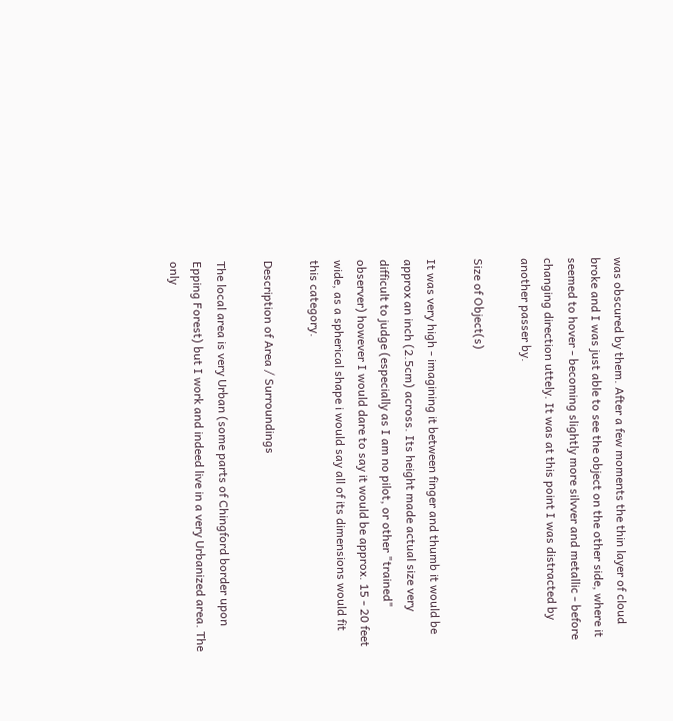was obscured by them. After a few moments the thin layer of cloud broke and I was just able to see the object on the other side, where it seemed to hover - becoming slightly more silvver and metallic - before changing direction uttely. It was at this point I was distracted by another passer by.

Size of Object(s)

It was very high - imagining it between finger and thumb it would be approx an inch (2.5cm) across. Its height made actual size very difficult to judge (especially as I am no pilot, or other "trained" observer) however I would dare to say it would be approx. 15 - 20 feet wide, as a spherical shape i would say all of its dimensions would fit this category.

Description of Area / Surroundings

The local area is very Urban (some parts of Chingford border upon Epping Forest) but I work and indeed live in a very Urbanized area. The only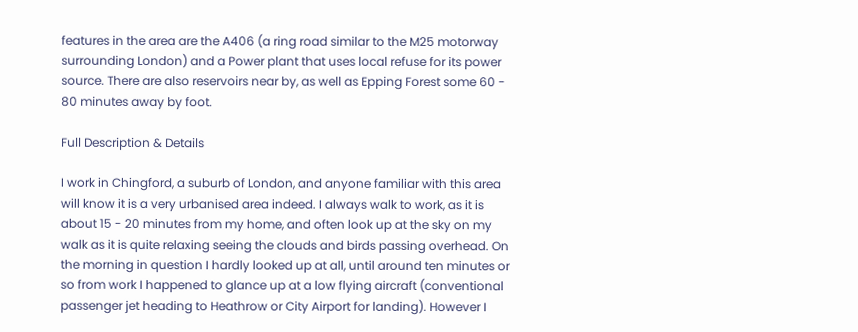features in the area are the A406 (a ring road similar to the M25 motorway surrounding London) and a Power plant that uses local refuse for its power source. There are also reservoirs near by, as well as Epping Forest some 60 - 80 minutes away by foot.

Full Description & Details

I work in Chingford, a suburb of London, and anyone familiar with this area will know it is a very urbanised area indeed. I always walk to work, as it is about 15 - 20 minutes from my home, and often look up at the sky on my walk as it is quite relaxing seeing the clouds and birds passing overhead. On the morning in question I hardly looked up at all, until around ten minutes or so from work I happened to glance up at a low flying aircraft (conventional passenger jet heading to Heathrow or City Airport for landing). However I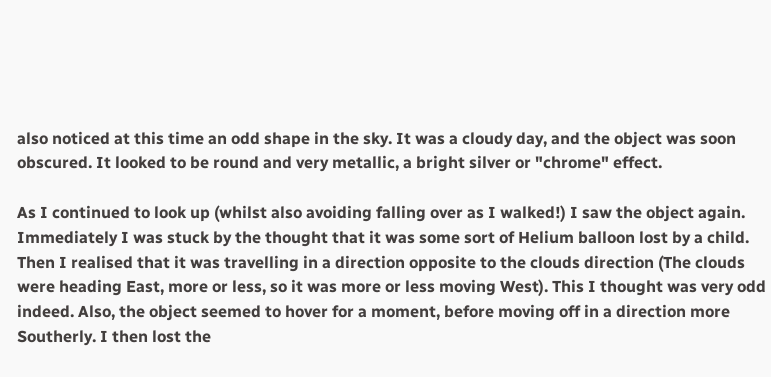also noticed at this time an odd shape in the sky. It was a cloudy day, and the object was soon obscured. It looked to be round and very metallic, a bright silver or "chrome" effect.

As I continued to look up (whilst also avoiding falling over as I walked!) I saw the object again. Immediately I was stuck by the thought that it was some sort of Helium balloon lost by a child. Then I realised that it was travelling in a direction opposite to the clouds direction (The clouds were heading East, more or less, so it was more or less moving West). This I thought was very odd indeed. Also, the object seemed to hover for a moment, before moving off in a direction more Southerly. I then lost the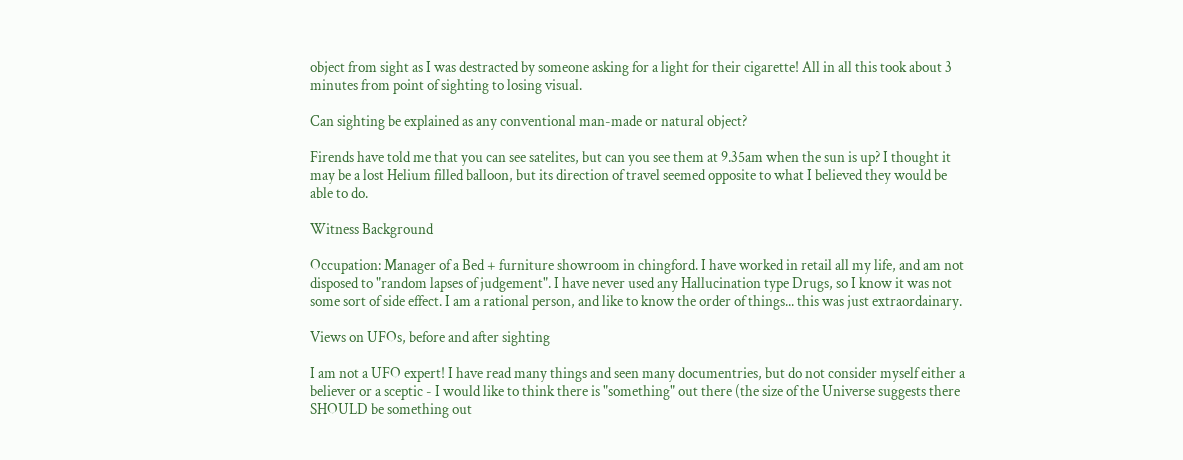object from sight as I was destracted by someone asking for a light for their cigarette! All in all this took about 3 minutes from point of sighting to losing visual.

Can sighting be explained as any conventional man-made or natural object?

Firends have told me that you can see satelites, but can you see them at 9.35am when the sun is up? I thought it may be a lost Helium filled balloon, but its direction of travel seemed opposite to what I believed they would be able to do.

Witness Background

Occupation: Manager of a Bed + furniture showroom in chingford. I have worked in retail all my life, and am not disposed to "random lapses of judgement". I have never used any Hallucination type Drugs, so I know it was not some sort of side effect. I am a rational person, and like to know the order of things... this was just extraordainary.

Views on UFOs, before and after sighting

I am not a UFO expert! I have read many things and seen many documentries, but do not consider myself either a believer or a sceptic - I would like to think there is "something" out there (the size of the Universe suggests there SHOULD be something out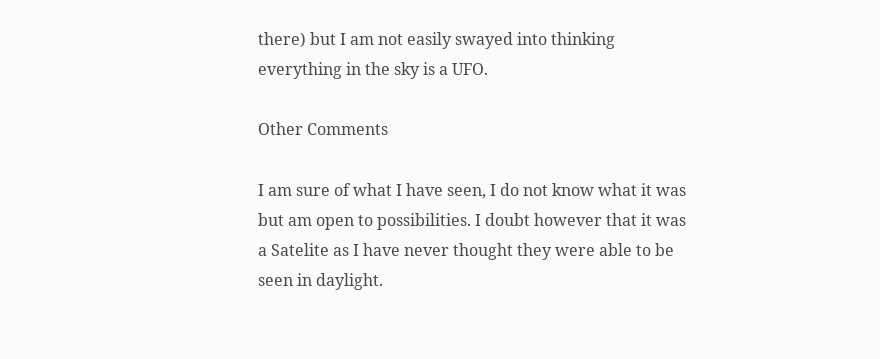there) but I am not easily swayed into thinking everything in the sky is a UFO.

Other Comments

I am sure of what I have seen, I do not know what it was but am open to possibilities. I doubt however that it was a Satelite as I have never thought they were able to be seen in daylight.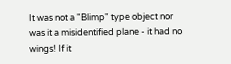It was not a "Blimp" type object nor was it a misidentified plane - it had no wings! If it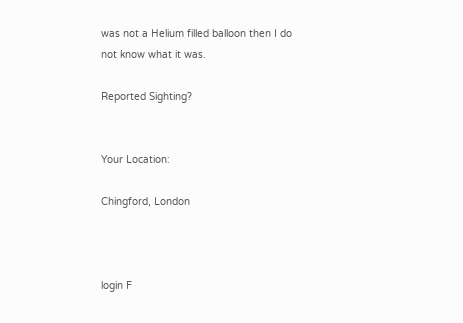was not a Helium filled balloon then I do not know what it was.

Reported Sighting?


Your Location:

Chingford, London



login F